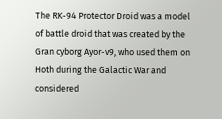The RK-94 Protector Droid was a model of battle droid that was created by the Gran cyborg Ayor-v9, who used them on Hoth during the Galactic War and considered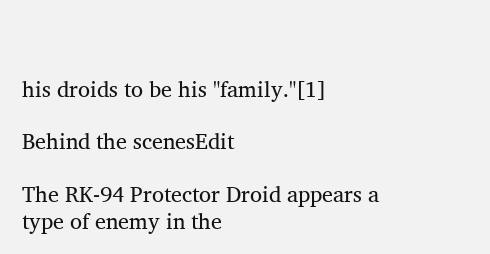his droids to be his "family."[1]

Behind the scenesEdit

The RK-94 Protector Droid appears a type of enemy in the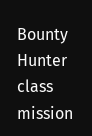Bounty Hunter class mission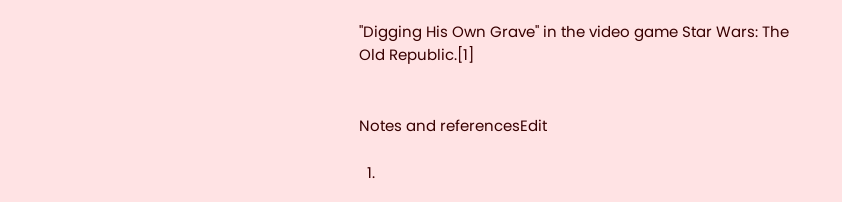"Digging His Own Grave" in the video game Star Wars: The Old Republic.[1]


Notes and referencesEdit

  1.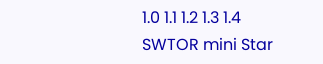1.0 1.1 1.2 1.3 1.4 SWTOR mini Star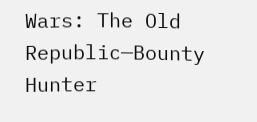Wars: The Old Republic—Bounty Hunter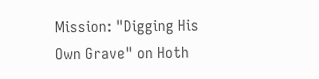Mission: "Digging His Own Grave" on Hoth